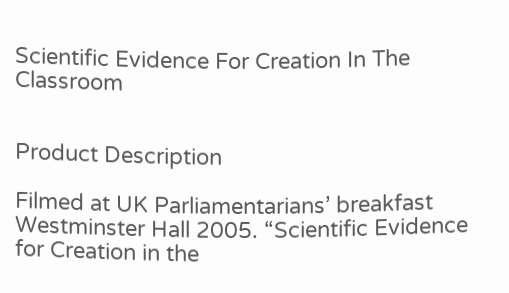Scientific Evidence For Creation In The Classroom


Product Description

Filmed at UK Parliamentarians’ breakfast Westminster Hall 2005. “Scientific Evidence for Creation in the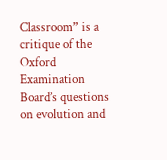Classroom” is a critique of the Oxford Examination Board’s questions on evolution and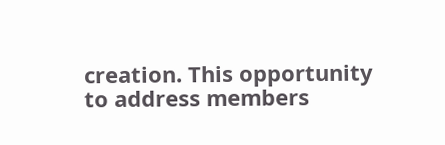creation. This opportunity to address members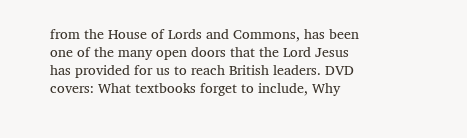from the House of Lords and Commons, has been one of the many open doors that the Lord Jesus has provided for us to reach British leaders. DVD covers: What textbooks forget to include, Why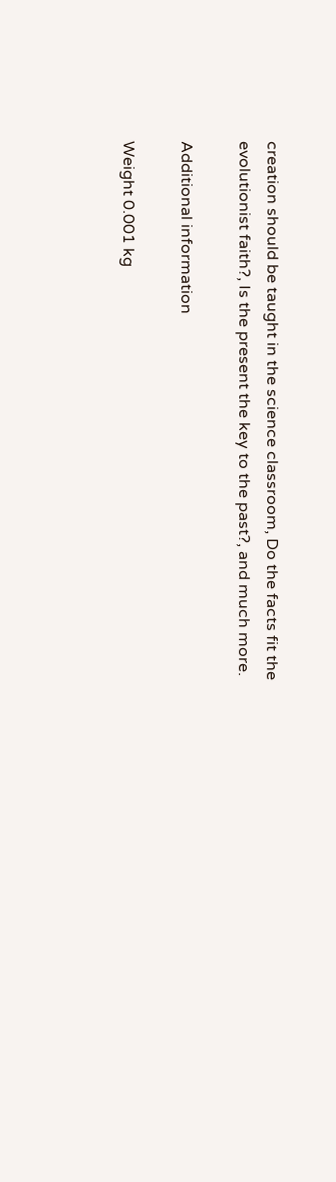creation should be taught in the science classroom, Do the facts fit the evolutionist faith?, Is the present the key to the past?, and much more.

Additional information

Weight 0.001 kg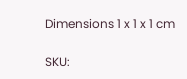Dimensions 1 x 1 x 1 cm

SKU: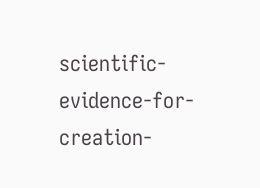scientific-evidence-for-creation-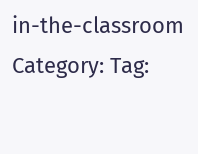in-the-classroom Category: Tag: